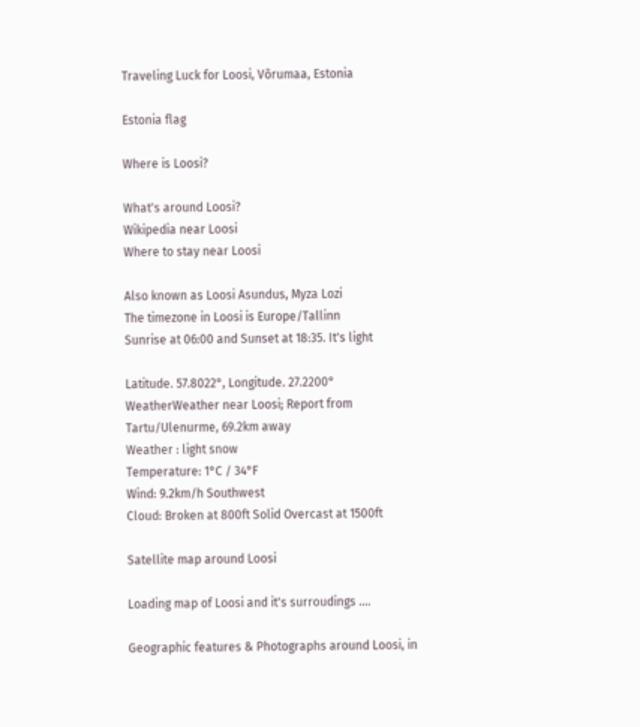Traveling Luck for Loosi, Võrumaa, Estonia

Estonia flag

Where is Loosi?

What's around Loosi?
Wikipedia near Loosi
Where to stay near Loosi

Also known as Loosi Asundus, Myza Lozi
The timezone in Loosi is Europe/Tallinn
Sunrise at 06:00 and Sunset at 18:35. It's light

Latitude. 57.8022°, Longitude. 27.2200°
WeatherWeather near Loosi; Report from Tartu/Ulenurme, 69.2km away
Weather : light snow
Temperature: 1°C / 34°F
Wind: 9.2km/h Southwest
Cloud: Broken at 800ft Solid Overcast at 1500ft

Satellite map around Loosi

Loading map of Loosi and it's surroudings ....

Geographic features & Photographs around Loosi, in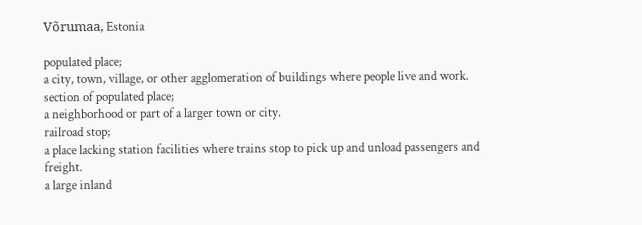Võrumaa, Estonia

populated place;
a city, town, village, or other agglomeration of buildings where people live and work.
section of populated place;
a neighborhood or part of a larger town or city.
railroad stop;
a place lacking station facilities where trains stop to pick up and unload passengers and freight.
a large inland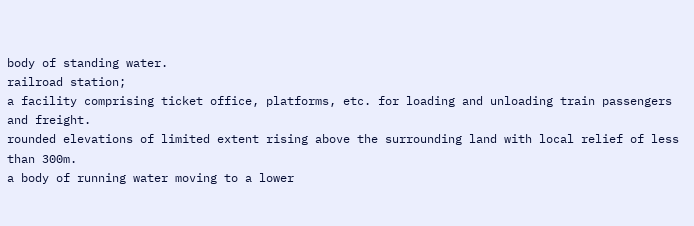body of standing water.
railroad station;
a facility comprising ticket office, platforms, etc. for loading and unloading train passengers and freight.
rounded elevations of limited extent rising above the surrounding land with local relief of less than 300m.
a body of running water moving to a lower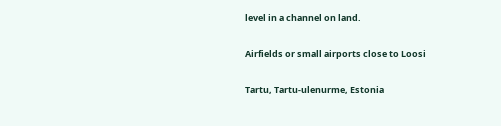level in a channel on land.

Airfields or small airports close to Loosi

Tartu, Tartu-ulenurme, Estonia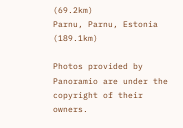(69.2km)
Parnu, Parnu, Estonia (189.1km)

Photos provided by Panoramio are under the copyright of their owners.